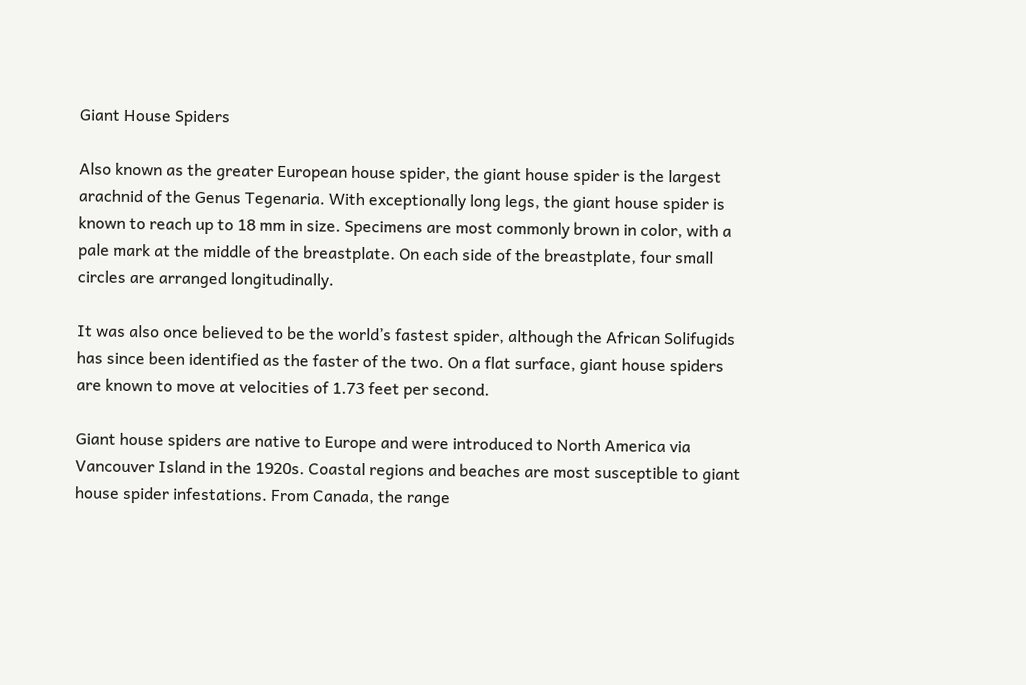Giant House Spiders

Also known as the greater European house spider, the giant house spider is the largest arachnid of the Genus Tegenaria. With exceptionally long legs, the giant house spider is known to reach up to 18 mm in size. Specimens are most commonly brown in color, with a pale mark at the middle of the breastplate. On each side of the breastplate, four small circles are arranged longitudinally.

It was also once believed to be the world’s fastest spider, although the African Solifugids has since been identified as the faster of the two. On a flat surface, giant house spiders are known to move at velocities of 1.73 feet per second.

Giant house spiders are native to Europe and were introduced to North America via Vancouver Island in the 1920s. Coastal regions and beaches are most susceptible to giant house spider infestations. From Canada, the range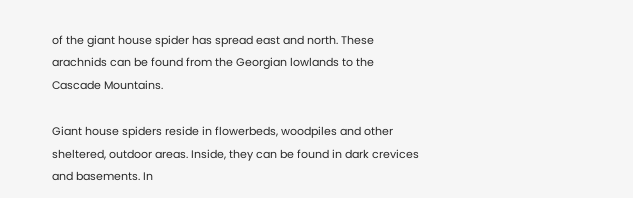of the giant house spider has spread east and north. These arachnids can be found from the Georgian lowlands to the Cascade Mountains.

Giant house spiders reside in flowerbeds, woodpiles and other sheltered, outdoor areas. Inside, they can be found in dark crevices and basements. In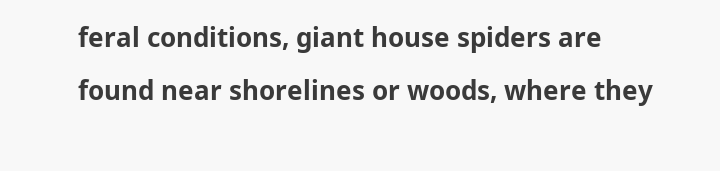feral conditions, giant house spiders are found near shorelines or woods, where they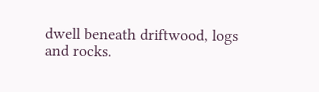dwell beneath driftwood, logs and rocks.